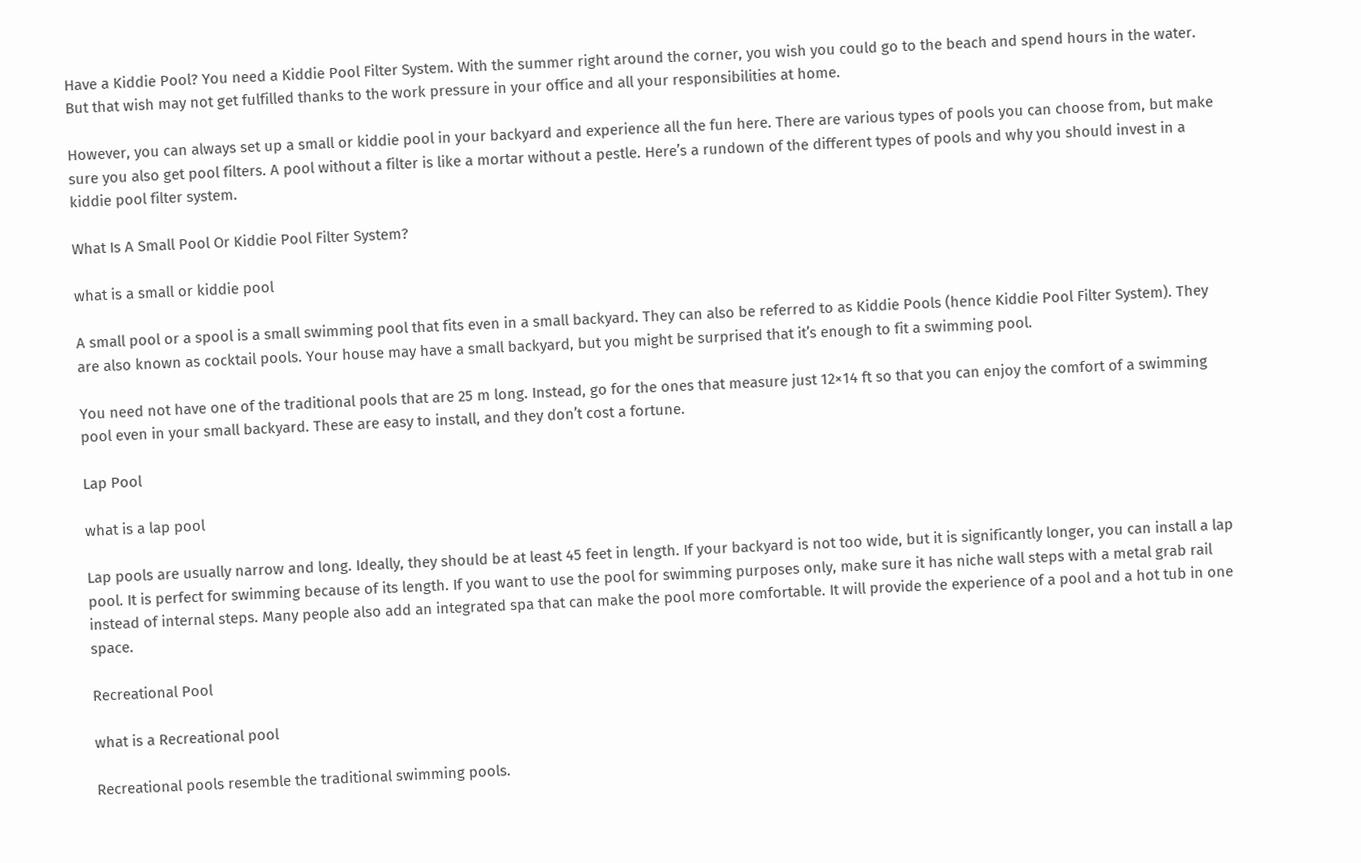Have a Kiddie Pool? You need a Kiddie Pool Filter System. With the summer right around the corner, you wish you could go to the beach and spend hours in the water. But that wish may not get fulfilled thanks to the work pressure in your office and all your responsibilities at home.

However, you can always set up a small or kiddie pool in your backyard and experience all the fun here. There are various types of pools you can choose from, but make sure you also get pool filters. A pool without a filter is like a mortar without a pestle. Here’s a rundown of the different types of pools and why you should invest in a kiddie pool filter system.

What Is A Small Pool Or Kiddie Pool Filter System?

what is a small or kiddie pool

A small pool or a spool is a small swimming pool that fits even in a small backyard. They can also be referred to as Kiddie Pools (hence Kiddie Pool Filter System). They are also known as cocktail pools. Your house may have a small backyard, but you might be surprised that it’s enough to fit a swimming pool.

You need not have one of the traditional pools that are 25 m long. Instead, go for the ones that measure just 12×14 ft so that you can enjoy the comfort of a swimming pool even in your small backyard. These are easy to install, and they don’t cost a fortune.

Lap Pool

what is a lap pool

Lap pools are usually narrow and long. Ideally, they should be at least 45 feet in length. If your backyard is not too wide, but it is significantly longer, you can install a lap pool. It is perfect for swimming because of its length. If you want to use the pool for swimming purposes only, make sure it has niche wall steps with a metal grab rail instead of internal steps. Many people also add an integrated spa that can make the pool more comfortable. It will provide the experience of a pool and a hot tub in one space.

Recreational Pool

what is a Recreational pool

Recreational pools resemble the traditional swimming pools.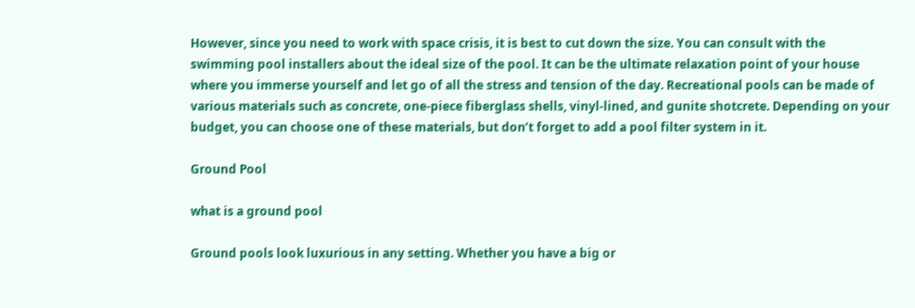However, since you need to work with space crisis, it is best to cut down the size. You can consult with the swimming pool installers about the ideal size of the pool. It can be the ultimate relaxation point of your house where you immerse yourself and let go of all the stress and tension of the day. Recreational pools can be made of various materials such as concrete, one-piece fiberglass shells, vinyl-lined, and gunite shotcrete. Depending on your budget, you can choose one of these materials, but don’t forget to add a pool filter system in it.

Ground Pool

what is a ground pool

Ground pools look luxurious in any setting. Whether you have a big or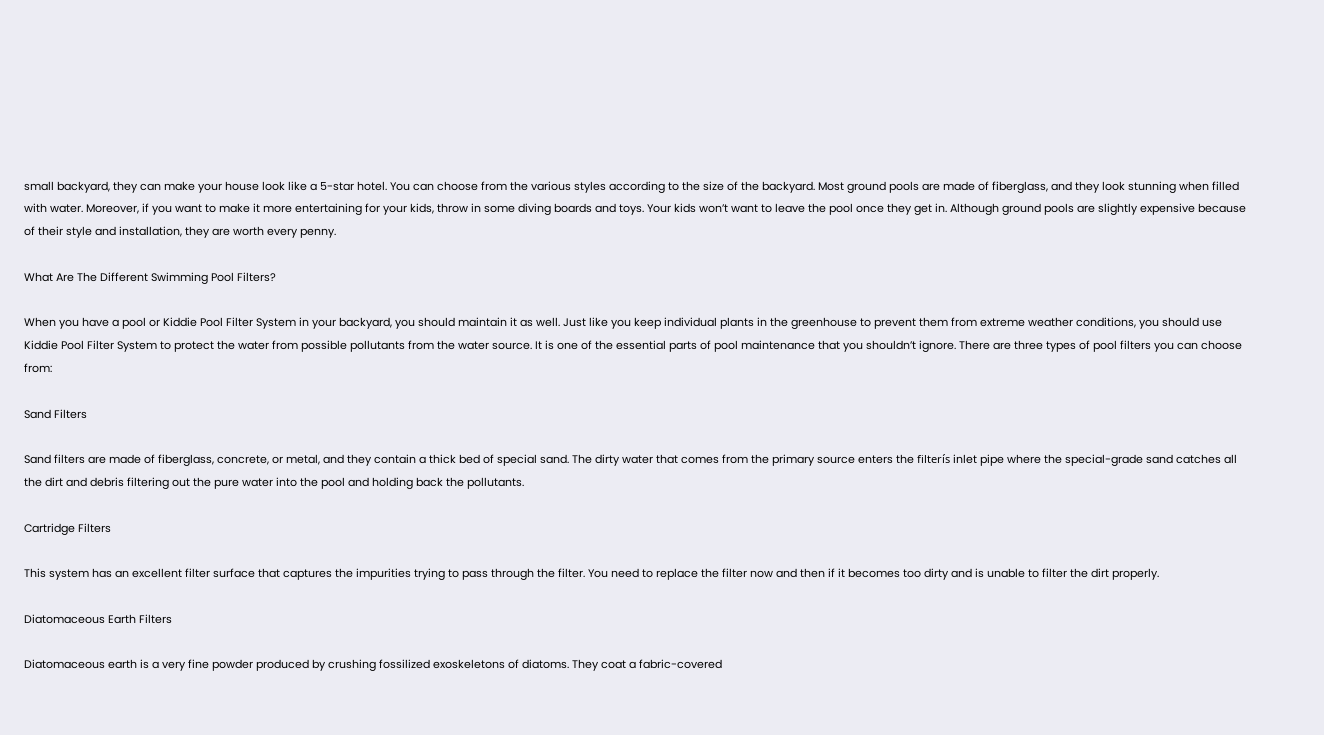small backyard, they can make your house look like a 5-star hotel. You can choose from the various styles according to the size of the backyard. Most ground pools are made of fiberglass, and they look stunning when filled with water. Moreover, if you want to make it more entertaining for your kids, throw in some diving boards and toys. Your kids won’t want to leave the pool once they get in. Although ground pools are slightly expensive because of their style and installation, they are worth every penny.

What Are The Different Swimming Pool Filters?

When you have a pool or Kiddie Pool Filter System in your backyard, you should maintain it as well. Just like you keep individual plants in the greenhouse to prevent them from extreme weather conditions, you should use Kiddie Pool Filter System to protect the water from possible pollutants from the water source. It is one of the essential parts of pool maintenance that you shouldn’t ignore. There are three types of pool filters you can choose from:

Sand Filters

Sand filters are made of fiberglass, concrete, or metal, and they contain a thick bed of special sand. The dirty water that comes from the primary source enters the filterís inlet pipe where the special-grade sand catches all the dirt and debris filtering out the pure water into the pool and holding back the pollutants.

Cartridge Filters

This system has an excellent filter surface that captures the impurities trying to pass through the filter. You need to replace the filter now and then if it becomes too dirty and is unable to filter the dirt properly.

Diatomaceous Earth Filters

Diatomaceous earth is a very fine powder produced by crushing fossilized exoskeletons of diatoms. They coat a fabric-covered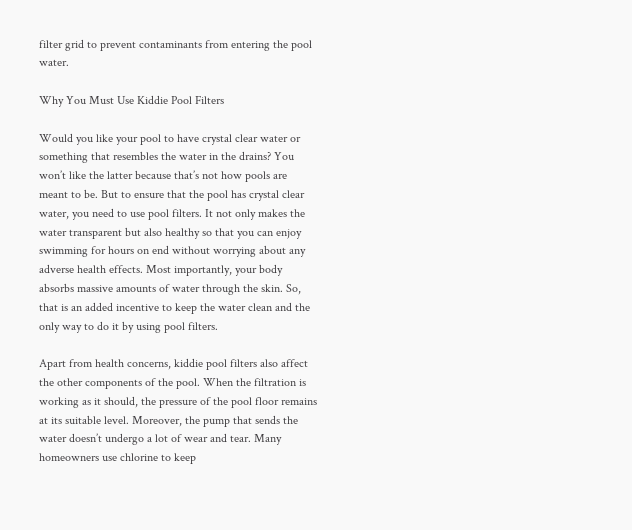filter grid to prevent contaminants from entering the pool water.

Why You Must Use Kiddie Pool Filters

Would you like your pool to have crystal clear water or something that resembles the water in the drains? You won’t like the latter because that’s not how pools are meant to be. But to ensure that the pool has crystal clear water, you need to use pool filters. It not only makes the water transparent but also healthy so that you can enjoy swimming for hours on end without worrying about any adverse health effects. Most importantly, your body absorbs massive amounts of water through the skin. So, that is an added incentive to keep the water clean and the only way to do it by using pool filters.

Apart from health concerns, kiddie pool filters also affect the other components of the pool. When the filtration is working as it should, the pressure of the pool floor remains at its suitable level. Moreover, the pump that sends the water doesn’t undergo a lot of wear and tear. Many homeowners use chlorine to keep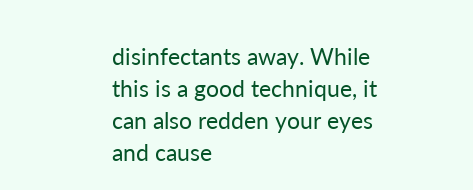disinfectants away. While this is a good technique, it can also redden your eyes and cause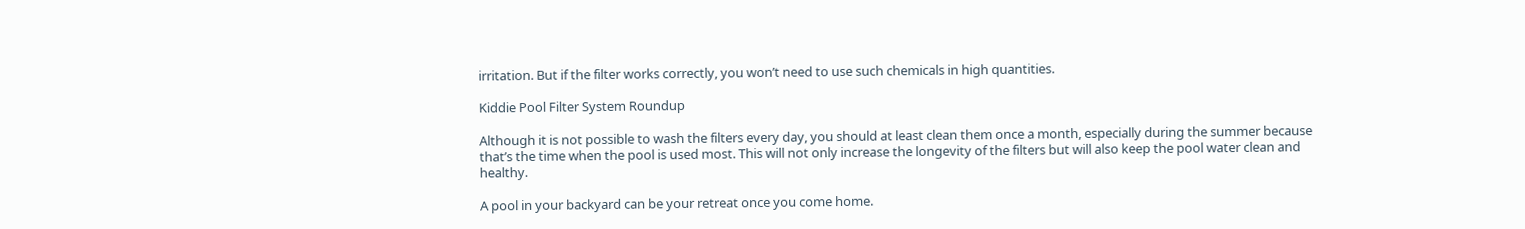irritation. But if the filter works correctly, you won’t need to use such chemicals in high quantities.

Kiddie Pool Filter System Roundup

Although it is not possible to wash the filters every day, you should at least clean them once a month, especially during the summer because that’s the time when the pool is used most. This will not only increase the longevity of the filters but will also keep the pool water clean and healthy.

A pool in your backyard can be your retreat once you come home.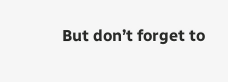But don’t forget to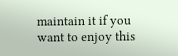maintain it if you want to enjoy this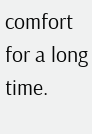comfort for a long time.